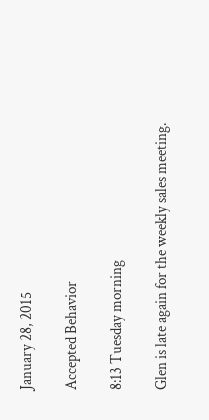January 28, 2015

Accepted Behavior

8:13 Tuesday morning

Glen is late again for the weekly sales meeting.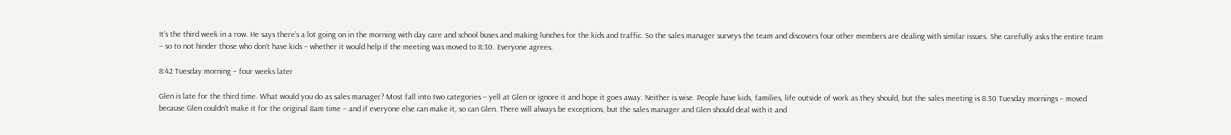It’s the third week in a row. He says there’s a lot going on in the morning with day care and school buses and making lunches for the kids and traffic. So the sales manager surveys the team and discovers four other members are dealing with similar issues. She carefully asks the entire team – so to not hinder those who don’t have kids – whether it would help if the meeting was moved to 8:30. Everyone agrees.

8:42 Tuesday morning – four weeks later

Glen is late for the third time. What would you do as sales manager? Most fall into two categories – yell at Glen or ignore it and hope it goes away. Neither is wise. People have kids, families, life outside of work as they should, but the sales meeting is 8:30 Tuesday mornings – moved because Glen couldn't make it for the original 8am time – and if everyone else can make it, so can Glen. There will always be exceptions, but the sales manager and Glen should deal with it and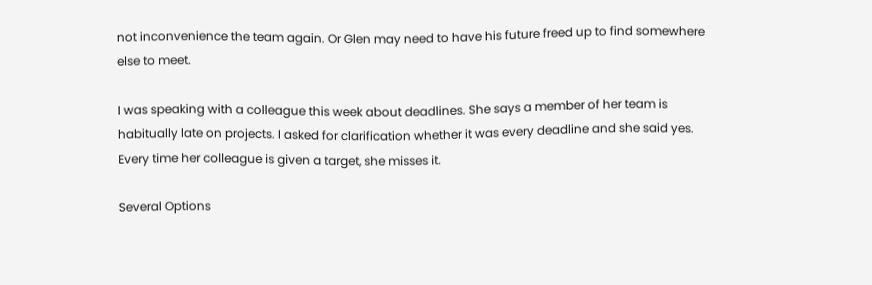not inconvenience the team again. Or Glen may need to have his future freed up to find somewhere else to meet.

I was speaking with a colleague this week about deadlines. She says a member of her team is habitually late on projects. I asked for clarification whether it was every deadline and she said yes. Every time her colleague is given a target, she misses it.

Several Options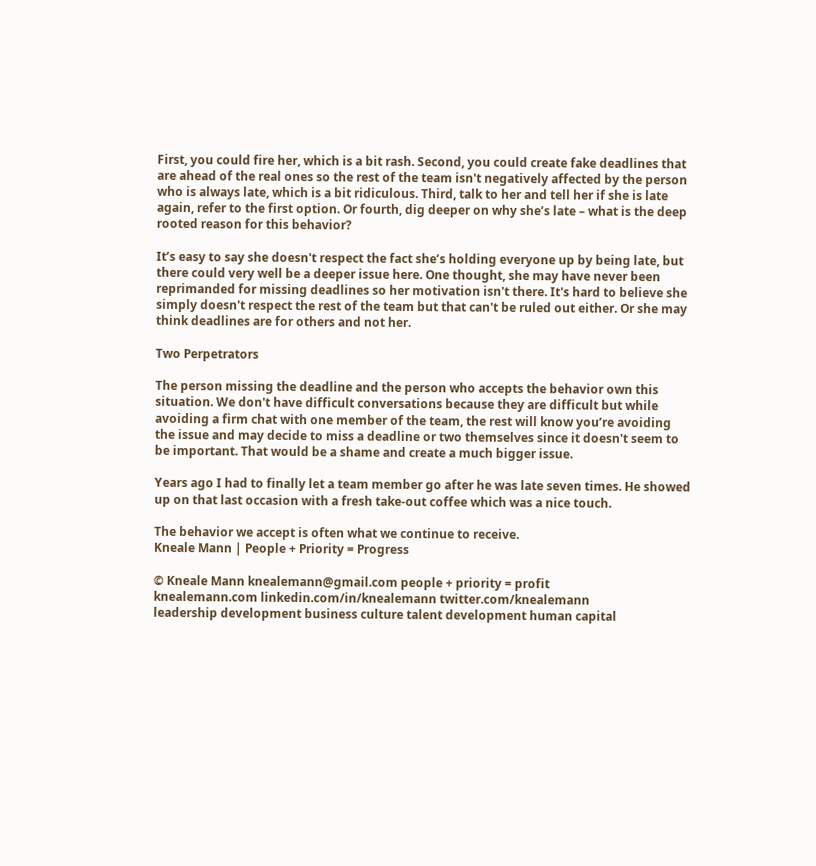First, you could fire her, which is a bit rash. Second, you could create fake deadlines that are ahead of the real ones so the rest of the team isn't negatively affected by the person who is always late, which is a bit ridiculous. Third, talk to her and tell her if she is late again, refer to the first option. Or fourth, dig deeper on why she’s late – what is the deep rooted reason for this behavior?

It’s easy to say she doesn't respect the fact she’s holding everyone up by being late, but there could very well be a deeper issue here. One thought, she may have never been reprimanded for missing deadlines so her motivation isn't there. It's hard to believe she simply doesn't respect the rest of the team but that can't be ruled out either. Or she may think deadlines are for others and not her.

Two Perpetrators

The person missing the deadline and the person who accepts the behavior own this situation. We don't have difficult conversations because they are difficult but while avoiding a firm chat with one member of the team, the rest will know you’re avoiding the issue and may decide to miss a deadline or two themselves since it doesn't seem to be important. That would be a shame and create a much bigger issue.

Years ago I had to finally let a team member go after he was late seven times. He showed up on that last occasion with a fresh take-out coffee which was a nice touch.

The behavior we accept is often what we continue to receive.
Kneale Mann | People + Priority = Progress

© Kneale Mann knealemann@gmail.com people + priority = profit
knealemann.com linkedin.com/in/knealemann twitter.com/knealemann
leadership development business culture talent development human capital